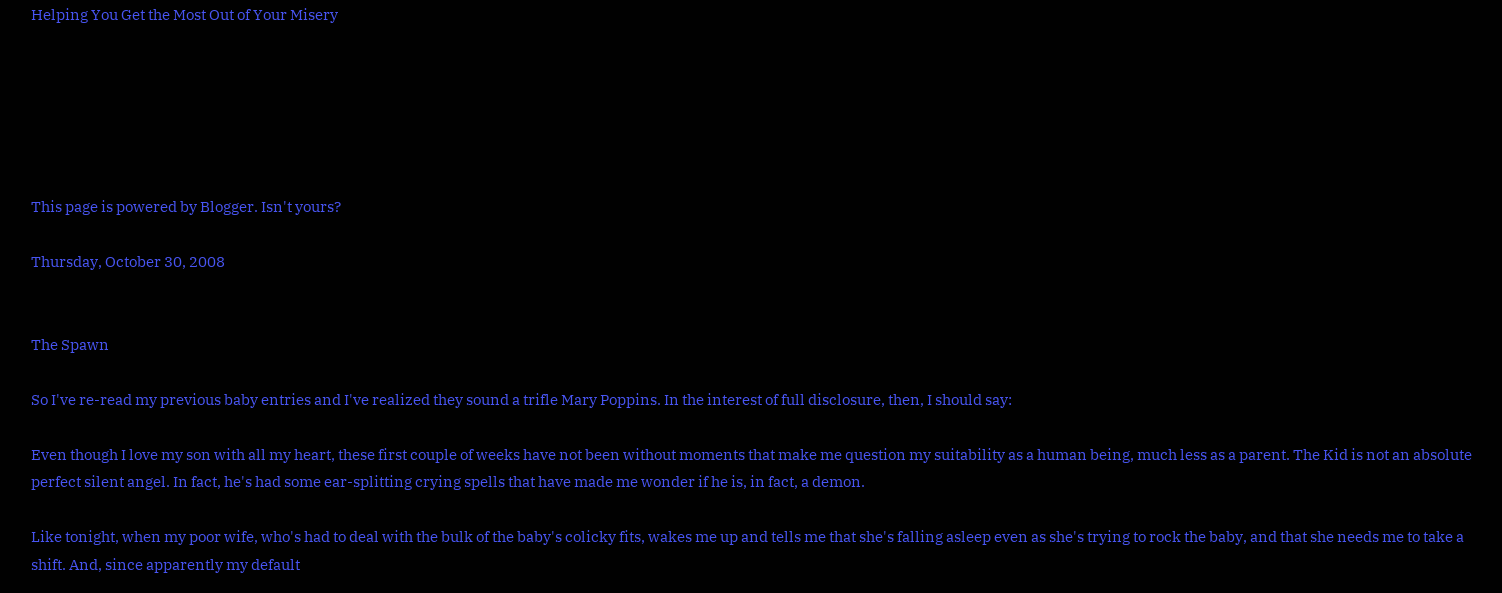Helping You Get the Most Out of Your Misery






This page is powered by Blogger. Isn't yours?

Thursday, October 30, 2008


The Spawn

So I've re-read my previous baby entries and I've realized they sound a trifle Mary Poppins. In the interest of full disclosure, then, I should say:

Even though I love my son with all my heart, these first couple of weeks have not been without moments that make me question my suitability as a human being, much less as a parent. The Kid is not an absolute perfect silent angel. In fact, he's had some ear-splitting crying spells that have made me wonder if he is, in fact, a demon.

Like tonight, when my poor wife, who's had to deal with the bulk of the baby's colicky fits, wakes me up and tells me that she's falling asleep even as she's trying to rock the baby, and that she needs me to take a shift. And, since apparently my default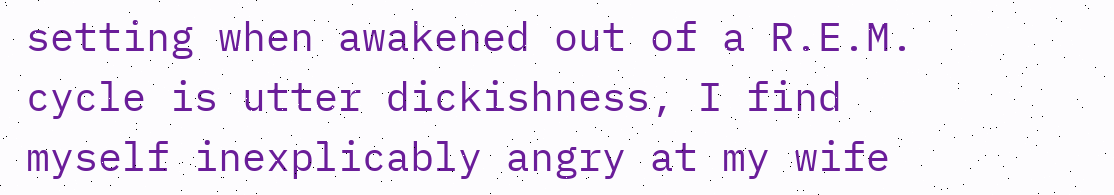setting when awakened out of a R.E.M. cycle is utter dickishness, I find myself inexplicably angry at my wife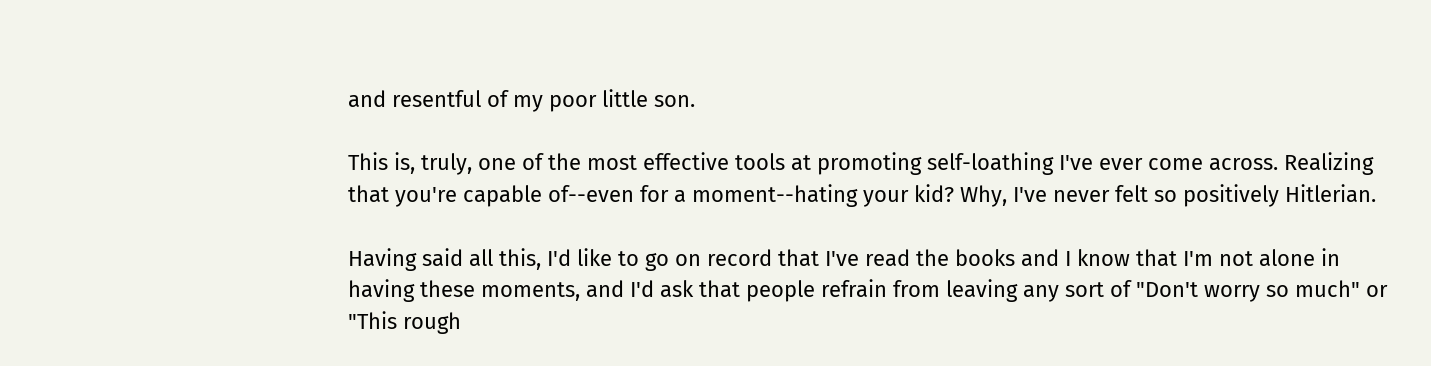and resentful of my poor little son.

This is, truly, one of the most effective tools at promoting self-loathing I've ever come across. Realizing that you're capable of--even for a moment--hating your kid? Why, I've never felt so positively Hitlerian.

Having said all this, I'd like to go on record that I've read the books and I know that I'm not alone in having these moments, and I'd ask that people refrain from leaving any sort of "Don't worry so much" or "This rough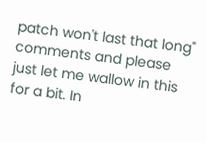patch won't last that long" comments and please just let me wallow in this for a bit. In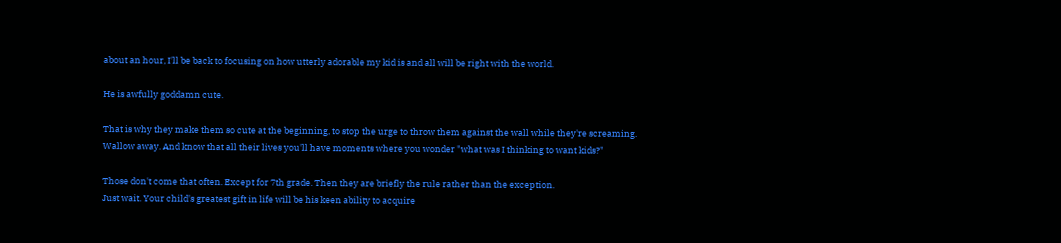about an hour, I'll be back to focusing on how utterly adorable my kid is and all will be right with the world.

He is awfully goddamn cute.

That is why they make them so cute at the beginning, to stop the urge to throw them against the wall while they're screaming.
Wallow away. And know that all their lives you'll have moments where you wonder "what was I thinking to want kids?"

Those don't come that often. Except for 7th grade. Then they are briefly the rule rather than the exception.
Just wait. Your child's greatest gift in life will be his keen ability to acquire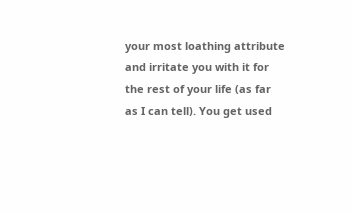your most loathing attribute and irritate you with it for the rest of your life (as far as I can tell). You get used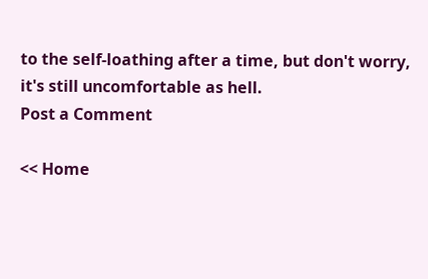to the self-loathing after a time, but don't worry, it's still uncomfortable as hell.
Post a Comment

<< Home